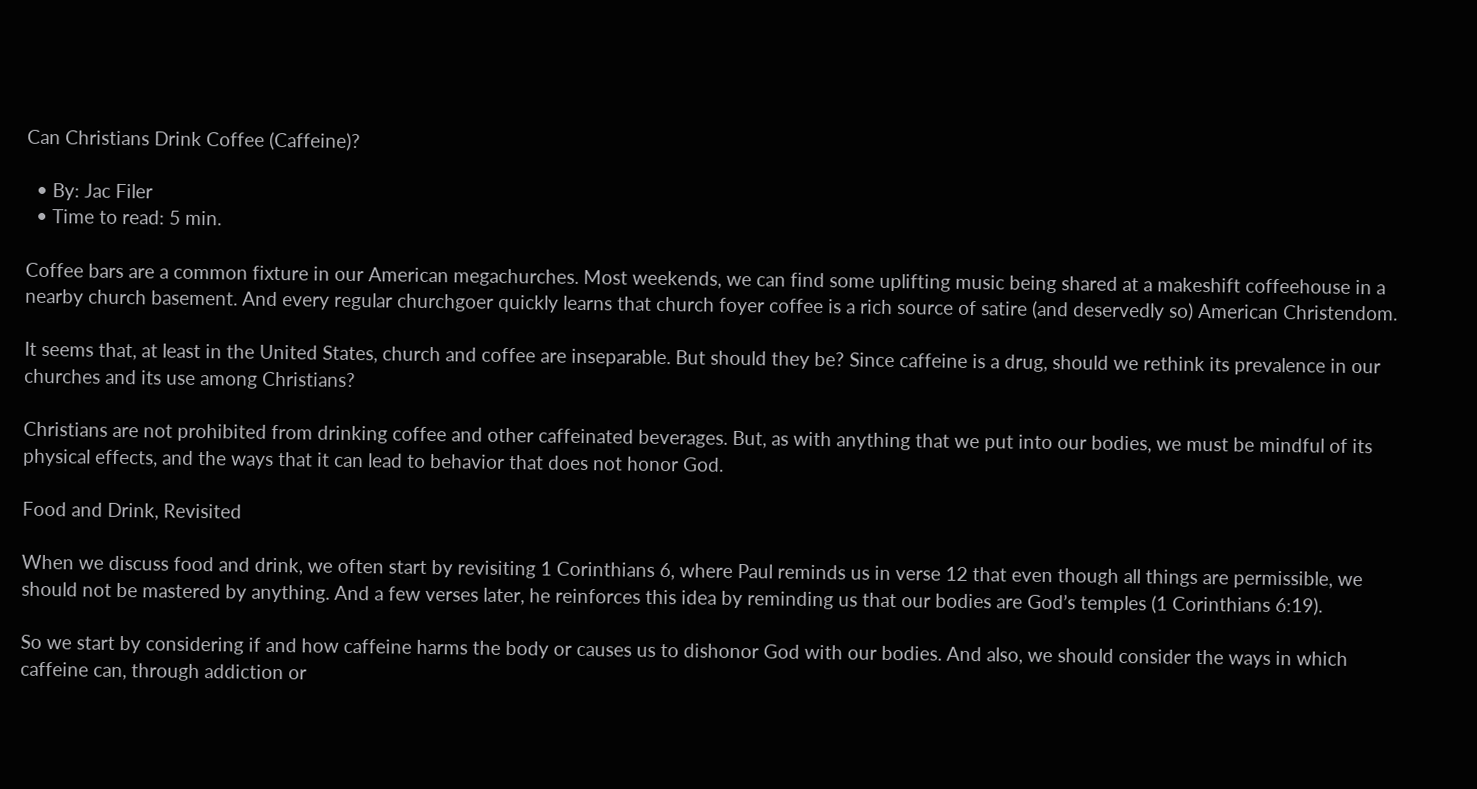Can Christians Drink Coffee (Caffeine)?

  • By: Jac Filer
  • Time to read: 5 min.

Coffee bars are a common fixture in our American megachurches. Most weekends, we can find some uplifting music being shared at a makeshift coffeehouse in a nearby church basement. And every regular churchgoer quickly learns that church foyer coffee is a rich source of satire (and deservedly so) American Christendom.

It seems that, at least in the United States, church and coffee are inseparable. But should they be? Since caffeine is a drug, should we rethink its prevalence in our churches and its use among Christians?

Christians are not prohibited from drinking coffee and other caffeinated beverages. But, as with anything that we put into our bodies, we must be mindful of its physical effects, and the ways that it can lead to behavior that does not honor God.

Food and Drink, Revisited

When we discuss food and drink, we often start by revisiting 1 Corinthians 6, where Paul reminds us in verse 12 that even though all things are permissible, we should not be mastered by anything. And a few verses later, he reinforces this idea by reminding us that our bodies are God’s temples (1 Corinthians 6:19).

So we start by considering if and how caffeine harms the body or causes us to dishonor God with our bodies. And also, we should consider the ways in which caffeine can, through addiction or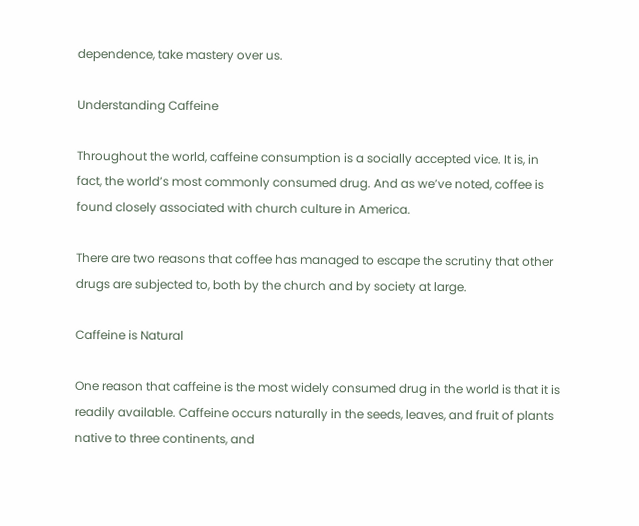dependence, take mastery over us.

Understanding Caffeine

Throughout the world, caffeine consumption is a socially accepted vice. It is, in fact, the world’s most commonly consumed drug. And as we’ve noted, coffee is found closely associated with church culture in America.

There are two reasons that coffee has managed to escape the scrutiny that other drugs are subjected to, both by the church and by society at large.

Caffeine is Natural

One reason that caffeine is the most widely consumed drug in the world is that it is readily available. Caffeine occurs naturally in the seeds, leaves, and fruit of plants native to three continents, and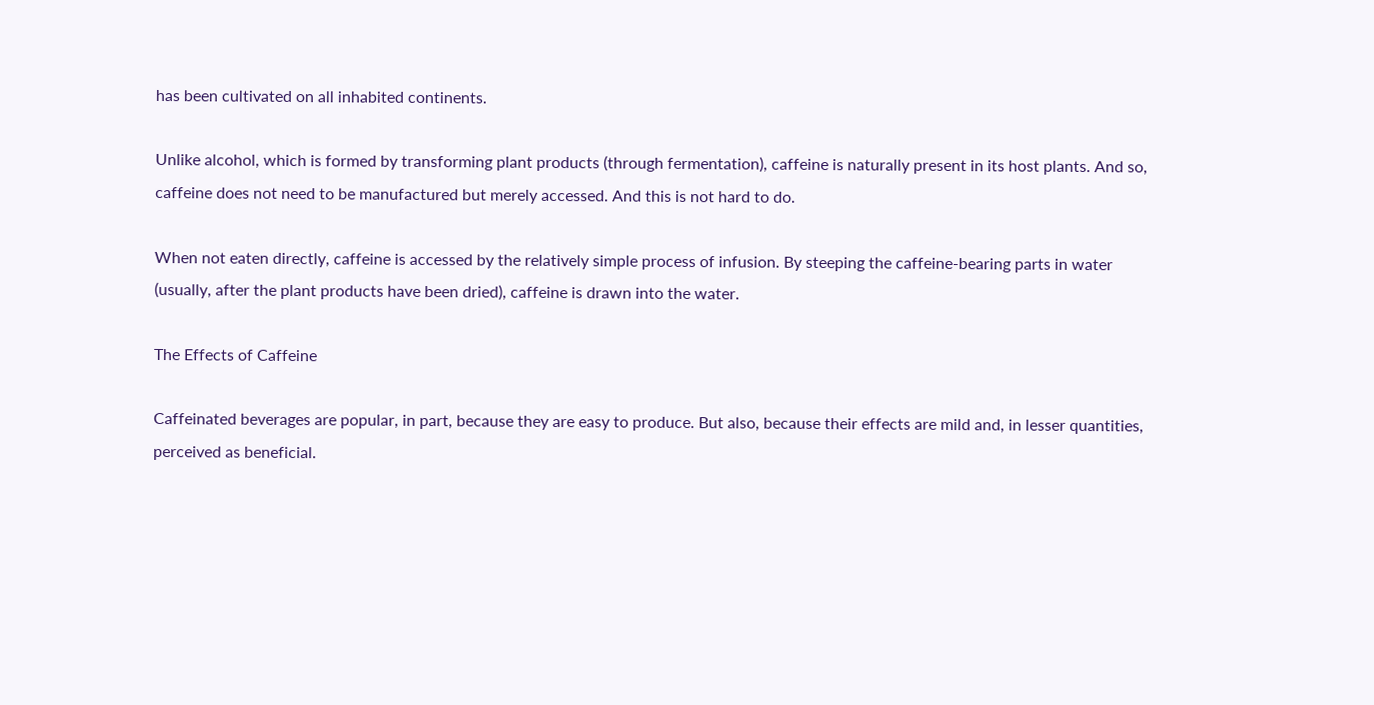has been cultivated on all inhabited continents.

Unlike alcohol, which is formed by transforming plant products (through fermentation), caffeine is naturally present in its host plants. And so, caffeine does not need to be manufactured but merely accessed. And this is not hard to do.

When not eaten directly, caffeine is accessed by the relatively simple process of infusion. By steeping the caffeine-bearing parts in water (usually, after the plant products have been dried), caffeine is drawn into the water.

The Effects of Caffeine

Caffeinated beverages are popular, in part, because they are easy to produce. But also, because their effects are mild and, in lesser quantities, perceived as beneficial.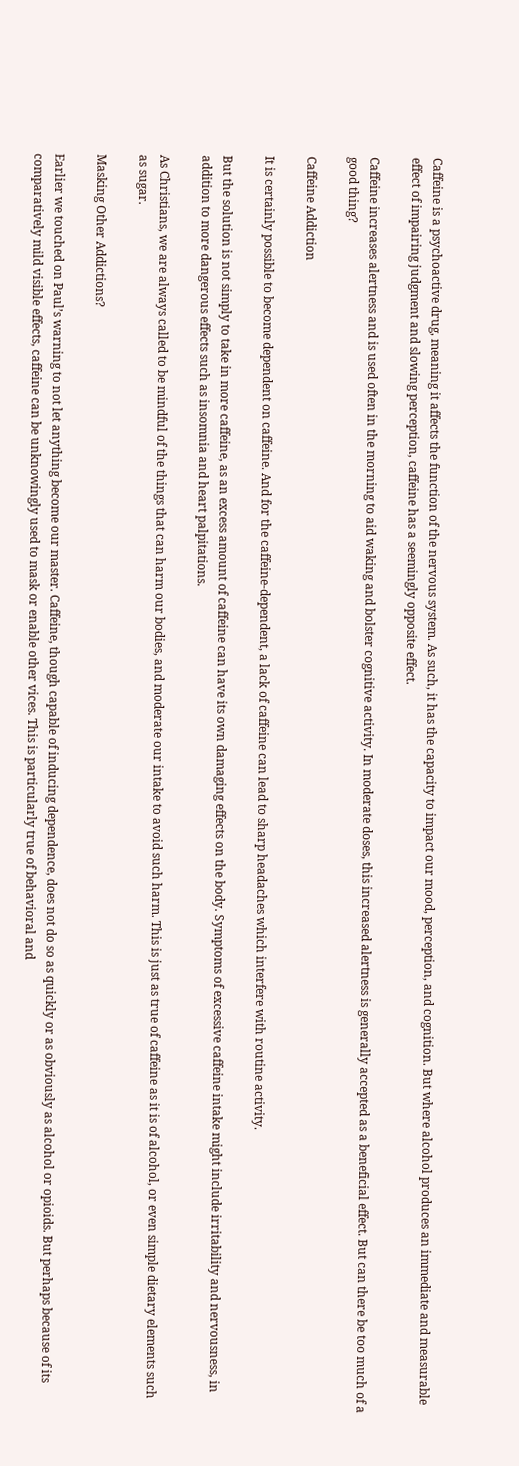Caffeine is a psychoactive drug, meaning it affects the function of the nervous system. As such, it has the capacity to impact our mood, perception, and cognition. But where alcohol produces an immediate and measurable effect of impairing judgment and slowing perception, caffeine has a seemingly opposite effect.

Caffeine increases alertness and is used often in the morning to aid waking and bolster cognitive activity. In moderate doses, this increased alertness is generally accepted as a beneficial effect. But can there be too much of a good thing?

Caffeine Addiction

It is certainly possible to become dependent on caffeine. And for the caffeine-dependent, a lack of caffeine can lead to sharp headaches which interfere with routine activity.

But the solution is not simply to take in more caffeine, as an excess amount of caffeine can have its own damaging effects on the body. Symptoms of excessive caffeine intake might include irritability and nervousness, in addition to more dangerous effects such as insomnia and heart palpitations.

As Christians, we are always called to be mindful of the things that can harm our bodies, and moderate our intake to avoid such harm. This is just as true of caffeine as it is of alcohol, or even simple dietary elements such as sugar.

Masking Other Addictions?

Earlier we touched on Paul’s warning to not let anything become our master. Caffeine, though capable of inducing dependence, does not do so as quickly or as obviously as alcohol or opioids. But perhaps because of its comparatively mild visible effects, caffeine can be unknowingly used to mask or enable other vices. This is particularly true of behavioral and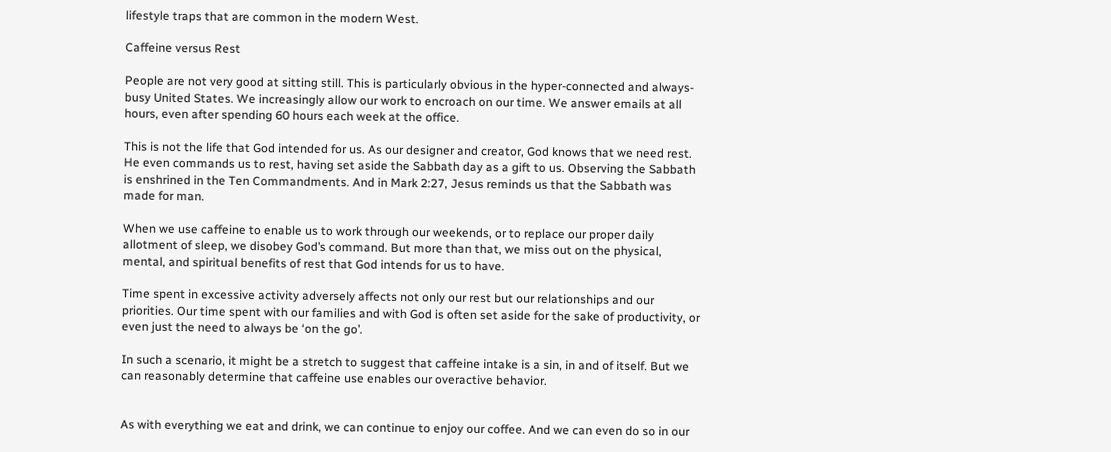lifestyle traps that are common in the modern West.

Caffeine versus Rest

People are not very good at sitting still. This is particularly obvious in the hyper-connected and always-busy United States. We increasingly allow our work to encroach on our time. We answer emails at all hours, even after spending 60 hours each week at the office.

This is not the life that God intended for us. As our designer and creator, God knows that we need rest. He even commands us to rest, having set aside the Sabbath day as a gift to us. Observing the Sabbath is enshrined in the Ten Commandments. And in Mark 2:27, Jesus reminds us that the Sabbath was made for man.

When we use caffeine to enable us to work through our weekends, or to replace our proper daily allotment of sleep, we disobey God’s command. But more than that, we miss out on the physical, mental, and spiritual benefits of rest that God intends for us to have.

Time spent in excessive activity adversely affects not only our rest but our relationships and our priorities. Our time spent with our families and with God is often set aside for the sake of productivity, or even just the need to always be ‘on the go’.

In such a scenario, it might be a stretch to suggest that caffeine intake is a sin, in and of itself. But we can reasonably determine that caffeine use enables our overactive behavior.


As with everything we eat and drink, we can continue to enjoy our coffee. And we can even do so in our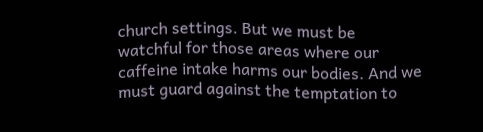church settings. But we must be watchful for those areas where our caffeine intake harms our bodies. And we must guard against the temptation to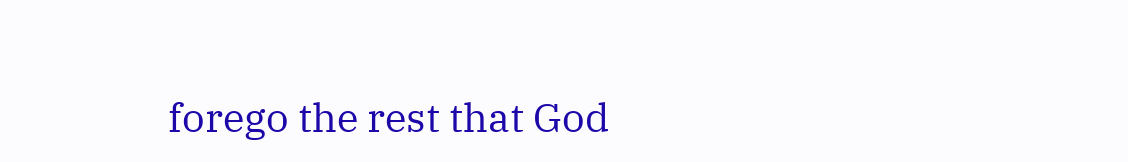forego the rest that God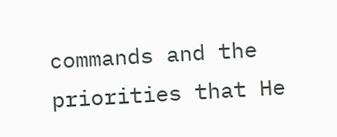commands and the priorities that He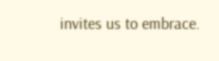invites us to embrace.